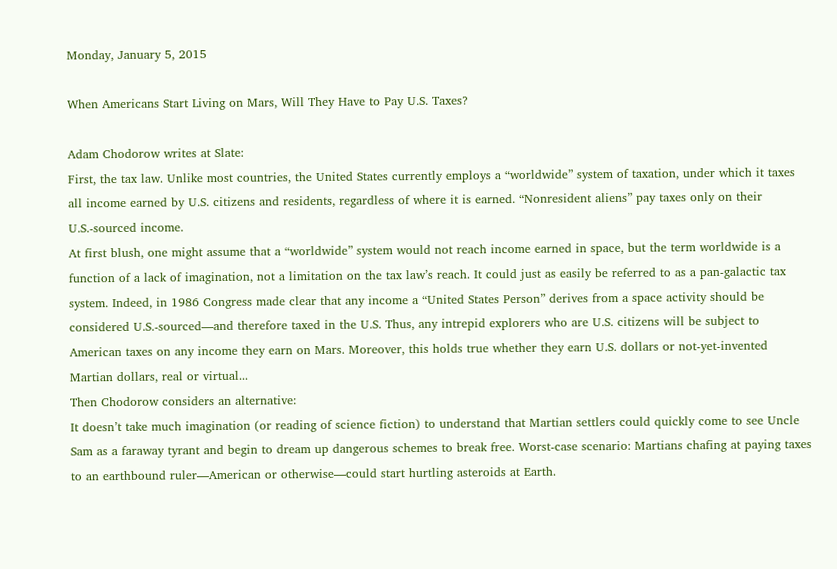Monday, January 5, 2015

When Americans Start Living on Mars, Will They Have to Pay U.S. Taxes?

Adam Chodorow writes at Slate:
First, the tax law. Unlike most countries, the United States currently employs a “worldwide” system of taxation, under which it taxes all income earned by U.S. citizens and residents, regardless of where it is earned. “Nonresident aliens” pay taxes only on their U.S.-sourced income.
At first blush, one might assume that a “worldwide” system would not reach income earned in space, but the term worldwide is a function of a lack of imagination, not a limitation on the tax law’s reach. It could just as easily be referred to as a pan-galactic tax system. Indeed, in 1986 Congress made clear that any income a “United States Person” derives from a space activity should be considered U.S.-sourced—and therefore taxed in the U.S. Thus, any intrepid explorers who are U.S. citizens will be subject to American taxes on any income they earn on Mars. Moreover, this holds true whether they earn U.S. dollars or not-yet-invented Martian dollars, real or virtual...
Then Chodorow considers an alternative:
It doesn’t take much imagination (or reading of science fiction) to understand that Martian settlers could quickly come to see Uncle Sam as a faraway tyrant and begin to dream up dangerous schemes to break free. Worst-case scenario: Martians chafing at paying taxes to an earthbound ruler—American or otherwise—could start hurtling asteroids at Earth.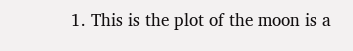1. This is the plot of the moon is a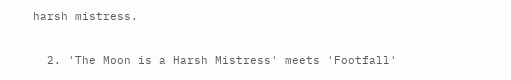harsh mistress.

  2. 'The Moon is a Harsh Mistress' meets 'Footfall'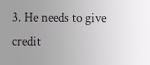3. He needs to give credit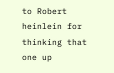to Robert heinlein for thinking that one up